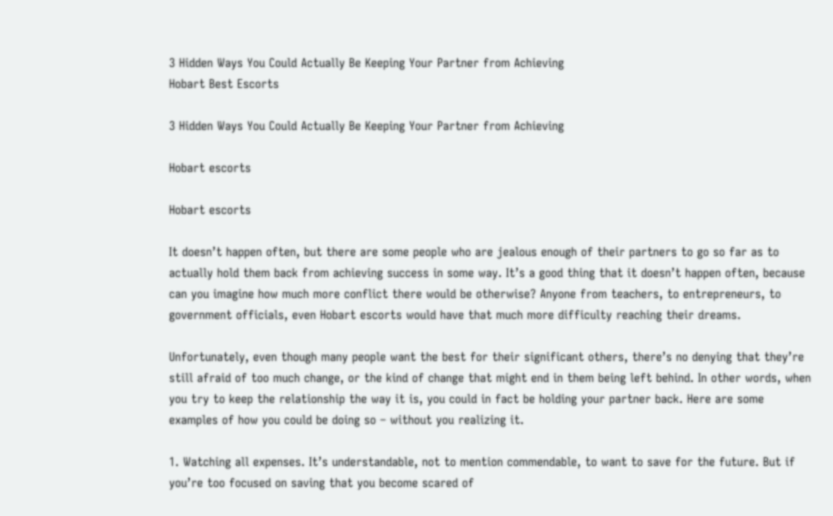3 Hidden Ways You Could Actually Be Keeping Your Partner from Achieving
Hobart Best Escorts

3 Hidden Ways You Could Actually Be Keeping Your Partner from Achieving

Hobart escorts

Hobart escorts

It doesn’t happen often, but there are some people who are jealous enough of their partners to go so far as to actually hold them back from achieving success in some way. It’s a good thing that it doesn’t happen often, because can you imagine how much more conflict there would be otherwise? Anyone from teachers, to entrepreneurs, to government officials, even Hobart escorts would have that much more difficulty reaching their dreams.

Unfortunately, even though many people want the best for their significant others, there’s no denying that they’re still afraid of too much change, or the kind of change that might end in them being left behind. In other words, when you try to keep the relationship the way it is, you could in fact be holding your partner back. Here are some examples of how you could be doing so – without you realizing it.

1. Watching all expenses. It’s understandable, not to mention commendable, to want to save for the future. But if you’re too focused on saving that you become scared of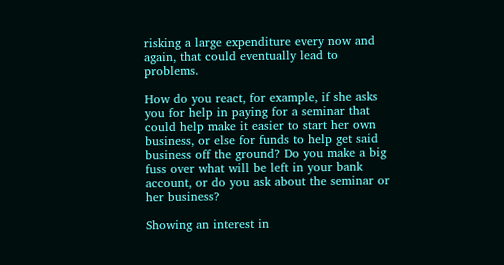risking a large expenditure every now and again, that could eventually lead to problems.

How do you react, for example, if she asks you for help in paying for a seminar that could help make it easier to start her own business, or else for funds to help get said business off the ground? Do you make a big fuss over what will be left in your bank account, or do you ask about the seminar or her business?

Showing an interest in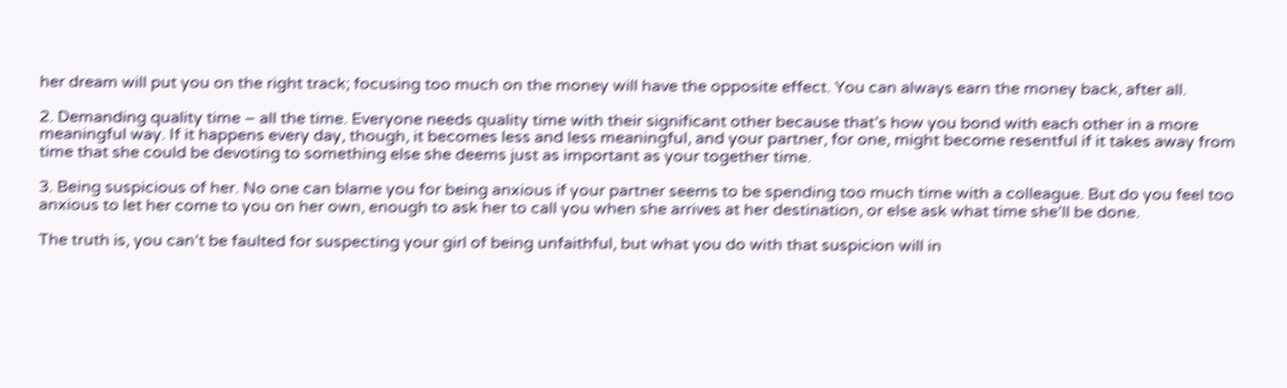her dream will put you on the right track; focusing too much on the money will have the opposite effect. You can always earn the money back, after all.

2. Demanding quality time – all the time. Everyone needs quality time with their significant other because that’s how you bond with each other in a more meaningful way. If it happens every day, though, it becomes less and less meaningful, and your partner, for one, might become resentful if it takes away from time that she could be devoting to something else she deems just as important as your together time.

3. Being suspicious of her. No one can blame you for being anxious if your partner seems to be spending too much time with a colleague. But do you feel too anxious to let her come to you on her own, enough to ask her to call you when she arrives at her destination, or else ask what time she’ll be done.

The truth is, you can’t be faulted for suspecting your girl of being unfaithful, but what you do with that suspicion will in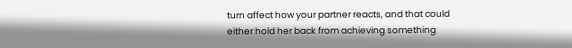turn affect how your partner reacts, and that could either hold her back from achieving something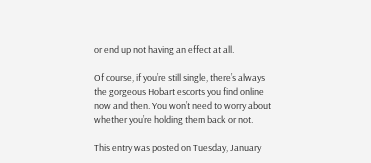or end up not having an effect at all.

Of course, if you’re still single, there’s always the gorgeous Hobart escorts you find online now and then. You won’t need to worry about whether you’re holding them back or not.

This entry was posted on Tuesday, January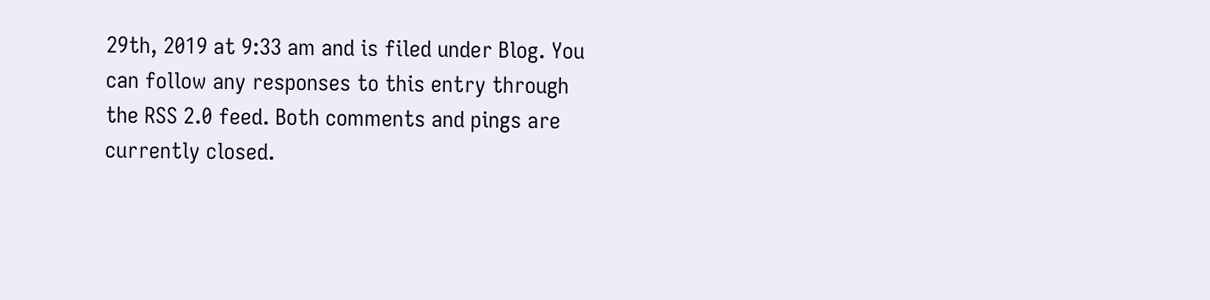29th, 2019 at 9:33 am and is filed under Blog. You can follow any responses to this entry through the RSS 2.0 feed. Both comments and pings are currently closed.